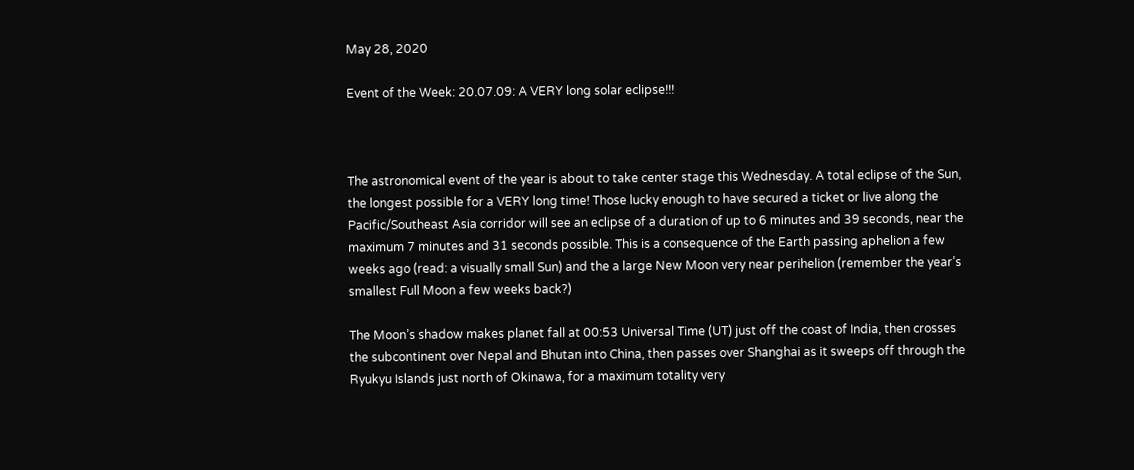May 28, 2020

Event of the Week: 20.07.09: A VERY long solar eclipse!!!



The astronomical event of the year is about to take center stage this Wednesday. A total eclipse of the Sun, the longest possible for a VERY long time! Those lucky enough to have secured a ticket or live along the Pacific/Southeast Asia corridor will see an eclipse of a duration of up to 6 minutes and 39 seconds, near the maximum 7 minutes and 31 seconds possible. This is a consequence of the Earth passing aphelion a few weeks ago (read: a visually small Sun) and the a large New Moon very near perihelion (remember the year’s smallest Full Moon a few weeks back?)

The Moon’s shadow makes planet fall at 00:53 Universal Time (UT) just off the coast of India, then crosses the subcontinent over Nepal and Bhutan into China, then passes over Shanghai as it sweeps off through the Ryukyu Islands just north of Okinawa, for a maximum totality very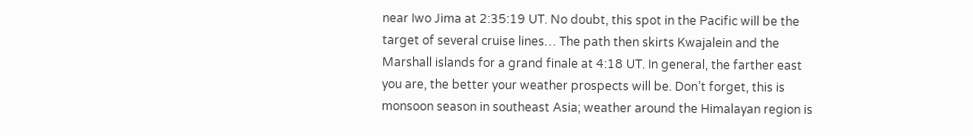near Iwo Jima at 2:35:19 UT. No doubt, this spot in the Pacific will be the target of several cruise lines… The path then skirts Kwajalein and the Marshall islands for a grand finale at 4:18 UT. In general, the farther east you are, the better your weather prospects will be. Don’t forget, this is monsoon season in southeast Asia; weather around the Himalayan region is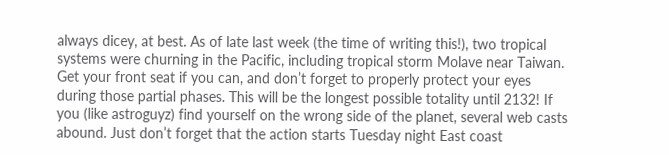always dicey, at best. As of late last week (the time of writing this!), two tropical systems were churning in the Pacific, including tropical storm Molave near Taiwan. Get your front seat if you can, and don’t forget to properly protect your eyes during those partial phases. This will be the longest possible totality until 2132! If you (like astroguyz) find yourself on the wrong side of the planet, several web casts abound. Just don’t forget that the action starts Tuesday night East coast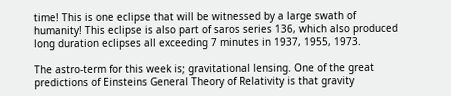time! This is one eclipse that will be witnessed by a large swath of humanity! This eclipse is also part of saros series 136, which also produced long duration eclipses all exceeding 7 minutes in 1937, 1955, 1973.

The astro-term for this week is; gravitational lensing. One of the great predictions of Einsteins General Theory of Relativity is that gravity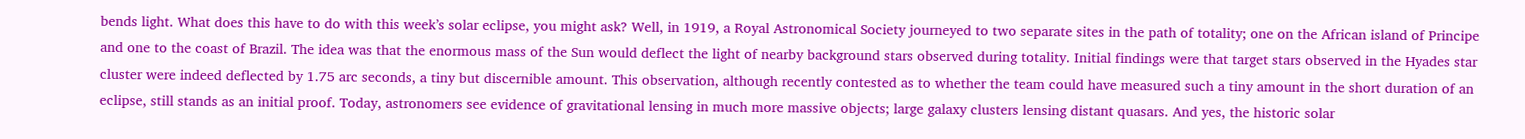bends light. What does this have to do with this week’s solar eclipse, you might ask? Well, in 1919, a Royal Astronomical Society journeyed to two separate sites in the path of totality; one on the African island of Principe and one to the coast of Brazil. The idea was that the enormous mass of the Sun would deflect the light of nearby background stars observed during totality. Initial findings were that target stars observed in the Hyades star cluster were indeed deflected by 1.75 arc seconds, a tiny but discernible amount. This observation, although recently contested as to whether the team could have measured such a tiny amount in the short duration of an eclipse, still stands as an initial proof. Today, astronomers see evidence of gravitational lensing in much more massive objects; large galaxy clusters lensing distant quasars. And yes, the historic solar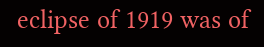eclipse of 1919 was of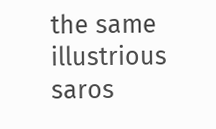the same illustrious saros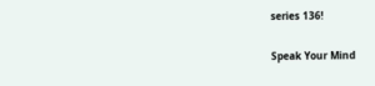series 136!

Speak Your Mind